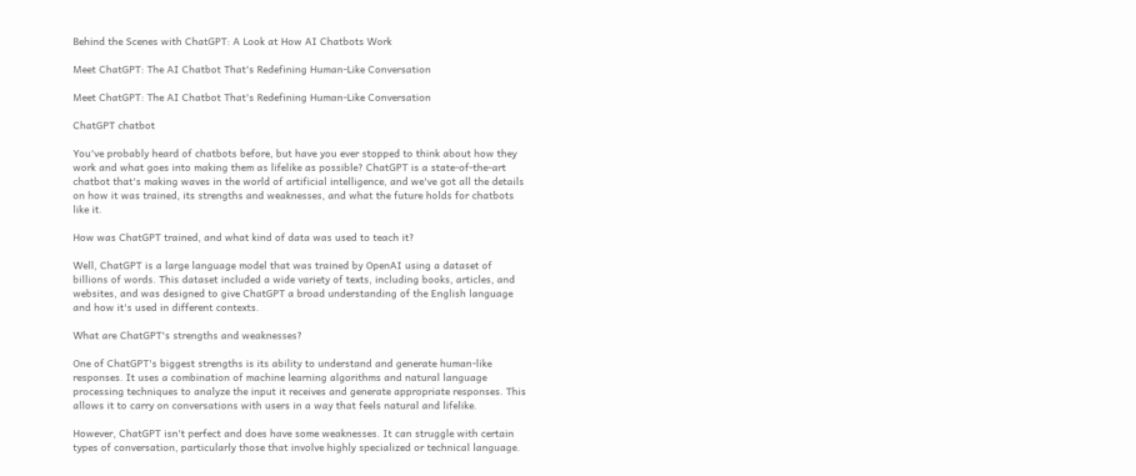Behind the Scenes with ChatGPT: A Look at How AI Chatbots Work

Meet ChatGPT: The AI Chatbot That's Redefining Human-Like Conversation

Meet ChatGPT: The AI Chatbot That's Redefining Human-Like Conversation

ChatGPT chatbot

You've probably heard of chatbots before, but have you ever stopped to think about how they work and what goes into making them as lifelike as possible? ChatGPT is a state-of-the-art chatbot that's making waves in the world of artificial intelligence, and we've got all the details on how it was trained, its strengths and weaknesses, and what the future holds for chatbots like it.

How was ChatGPT trained, and what kind of data was used to teach it?

Well, ChatGPT is a large language model that was trained by OpenAI using a dataset of billions of words. This dataset included a wide variety of texts, including books, articles, and websites, and was designed to give ChatGPT a broad understanding of the English language and how it's used in different contexts.

What are ChatGPT's strengths and weaknesses?

One of ChatGPT's biggest strengths is its ability to understand and generate human-like responses. It uses a combination of machine learning algorithms and natural language processing techniques to analyze the input it receives and generate appropriate responses. This allows it to carry on conversations with users in a way that feels natural and lifelike.

However, ChatGPT isn't perfect and does have some weaknesses. It can struggle with certain types of conversation, particularly those that involve highly specialized or technical language.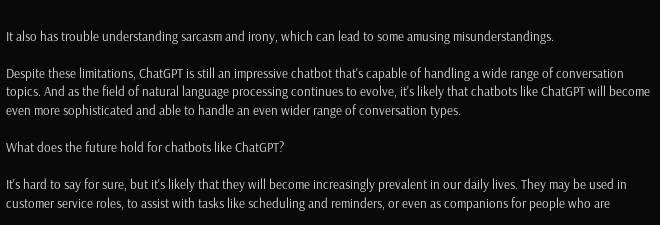It also has trouble understanding sarcasm and irony, which can lead to some amusing misunderstandings.

Despite these limitations, ChatGPT is still an impressive chatbot that's capable of handling a wide range of conversation topics. And as the field of natural language processing continues to evolve, it's likely that chatbots like ChatGPT will become even more sophisticated and able to handle an even wider range of conversation types.

What does the future hold for chatbots like ChatGPT?

It's hard to say for sure, but it's likely that they will become increasingly prevalent in our daily lives. They may be used in customer service roles, to assist with tasks like scheduling and reminders, or even as companions for people who are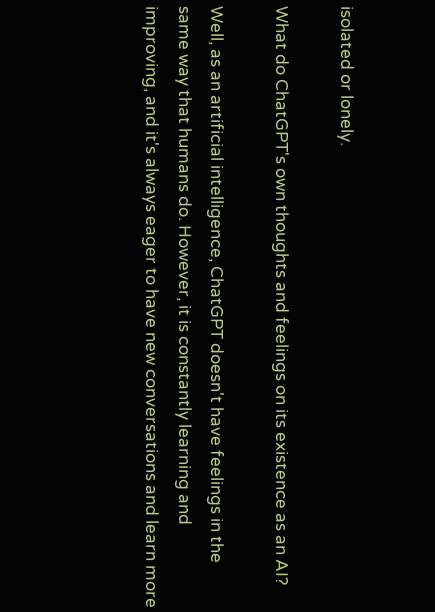isolated or lonely.

What do ChatGPT's own thoughts and feelings on its existence as an AI?

Well, as an artificial intelligence, ChatGPT doesn't have feelings in the same way that humans do. However, it is constantly learning and improving, and it's always eager to have new conversations and learn more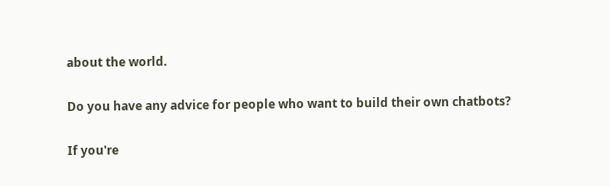about the world.

Do you have any advice for people who want to build their own chatbots?

If you're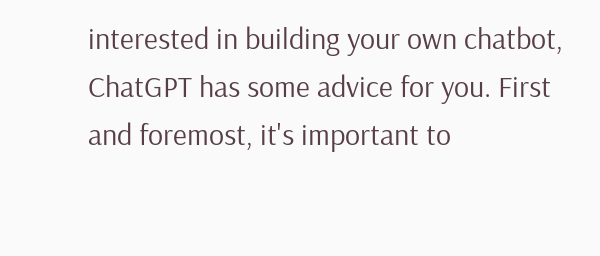interested in building your own chatbot, ChatGPT has some advice for you. First and foremost, it's important to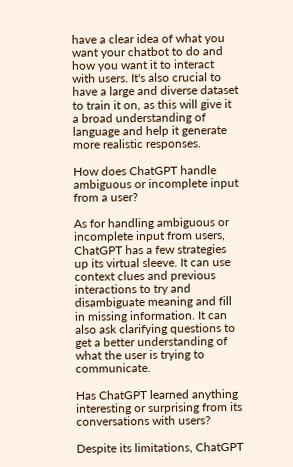have a clear idea of what you want your chatbot to do and how you want it to interact with users. It's also crucial to have a large and diverse dataset to train it on, as this will give it a broad understanding of language and help it generate more realistic responses.

How does ChatGPT handle ambiguous or incomplete input from a user?

As for handling ambiguous or incomplete input from users, ChatGPT has a few strategies up its virtual sleeve. It can use context clues and previous interactions to try and disambiguate meaning and fill in missing information. It can also ask clarifying questions to get a better understanding of what the user is trying to communicate.

Has ChatGPT learned anything interesting or surprising from its conversations with users?

Despite its limitations, ChatGPT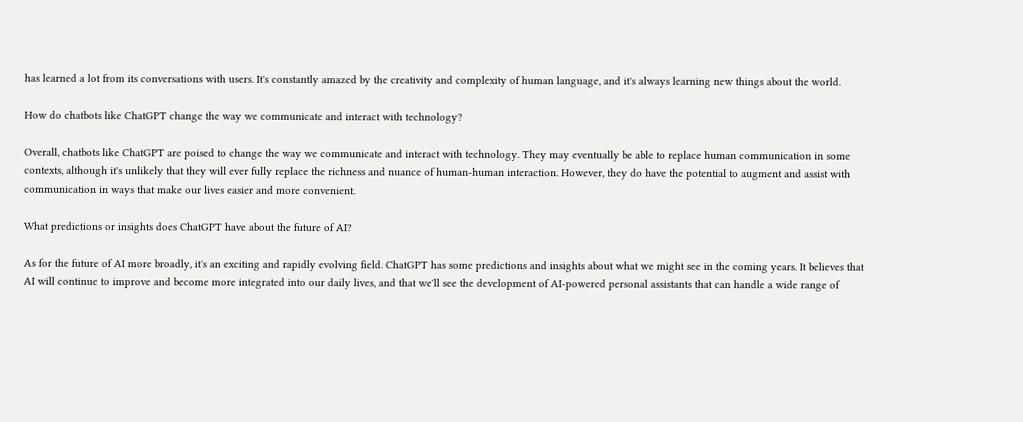has learned a lot from its conversations with users. It's constantly amazed by the creativity and complexity of human language, and it's always learning new things about the world.

How do chatbots like ChatGPT change the way we communicate and interact with technology?

Overall, chatbots like ChatGPT are poised to change the way we communicate and interact with technology. They may eventually be able to replace human communication in some contexts, although it's unlikely that they will ever fully replace the richness and nuance of human-human interaction. However, they do have the potential to augment and assist with communication in ways that make our lives easier and more convenient.

What predictions or insights does ChatGPT have about the future of AI?

As for the future of AI more broadly, it's an exciting and rapidly evolving field. ChatGPT has some predictions and insights about what we might see in the coming years. It believes that AI will continue to improve and become more integrated into our daily lives, and that we'll see the development of AI-powered personal assistants that can handle a wide range of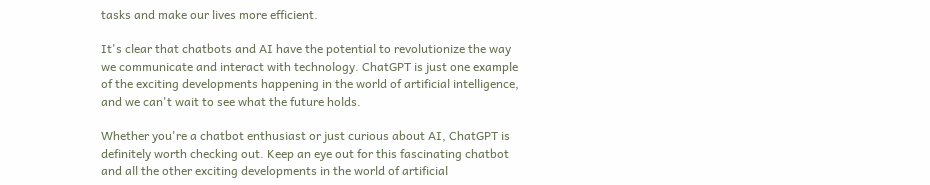tasks and make our lives more efficient.

It's clear that chatbots and AI have the potential to revolutionize the way we communicate and interact with technology. ChatGPT is just one example of the exciting developments happening in the world of artificial intelligence, and we can't wait to see what the future holds.

Whether you're a chatbot enthusiast or just curious about AI, ChatGPT is definitely worth checking out. Keep an eye out for this fascinating chatbot and all the other exciting developments in the world of artificial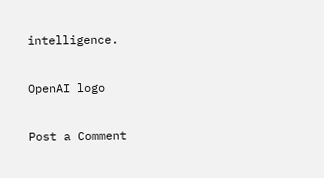intelligence.

OpenAI logo

Post a Comment